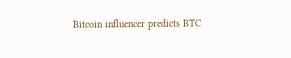Bitcoin influencer predicts BTC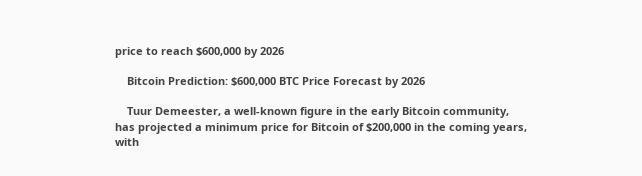price to reach $600,000 by 2026

    Bitcoin Prediction: $600,000 BTC Price Forecast by 2026

    Tuur Demeester, a well-known figure in the early Bitcoin community, has projected a minimum price for Bitcoin of $200,000 in the coming years, with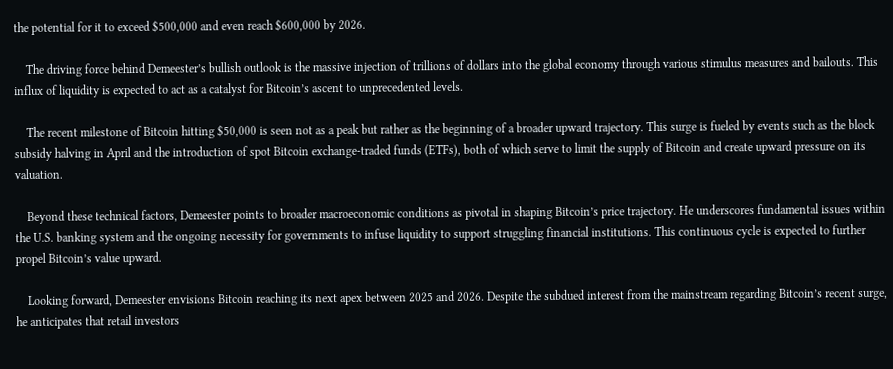the potential for it to exceed $500,000 and even reach $600,000 by 2026.

    The driving force behind Demeester’s bullish outlook is the massive injection of trillions of dollars into the global economy through various stimulus measures and bailouts. This influx of liquidity is expected to act as a catalyst for Bitcoin’s ascent to unprecedented levels.

    The recent milestone of Bitcoin hitting $50,000 is seen not as a peak but rather as the beginning of a broader upward trajectory. This surge is fueled by events such as the block subsidy halving in April and the introduction of spot Bitcoin exchange-traded funds (ETFs), both of which serve to limit the supply of Bitcoin and create upward pressure on its valuation.

    Beyond these technical factors, Demeester points to broader macroeconomic conditions as pivotal in shaping Bitcoin’s price trajectory. He underscores fundamental issues within the U.S. banking system and the ongoing necessity for governments to infuse liquidity to support struggling financial institutions. This continuous cycle is expected to further propel Bitcoin’s value upward.

    Looking forward, Demeester envisions Bitcoin reaching its next apex between 2025 and 2026. Despite the subdued interest from the mainstream regarding Bitcoin’s recent surge, he anticipates that retail investors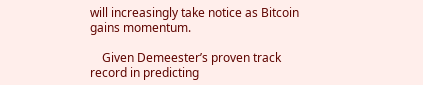will increasingly take notice as Bitcoin gains momentum.

    Given Demeester’s proven track record in predicting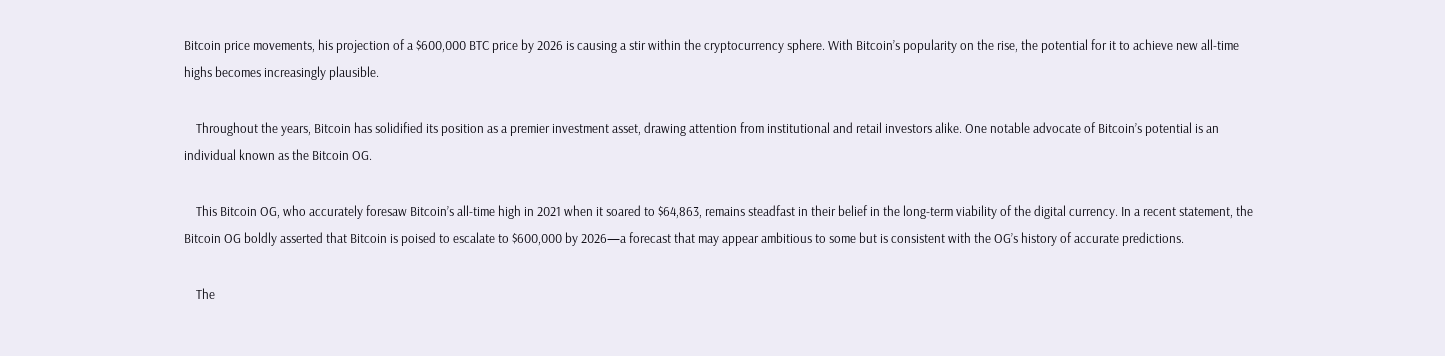Bitcoin price movements, his projection of a $600,000 BTC price by 2026 is causing a stir within the cryptocurrency sphere. With Bitcoin’s popularity on the rise, the potential for it to achieve new all-time highs becomes increasingly plausible.

    Throughout the years, Bitcoin has solidified its position as a premier investment asset, drawing attention from institutional and retail investors alike. One notable advocate of Bitcoin’s potential is an individual known as the Bitcoin OG.

    This Bitcoin OG, who accurately foresaw Bitcoin’s all-time high in 2021 when it soared to $64,863, remains steadfast in their belief in the long-term viability of the digital currency. In a recent statement, the Bitcoin OG boldly asserted that Bitcoin is poised to escalate to $600,000 by 2026—a forecast that may appear ambitious to some but is consistent with the OG’s history of accurate predictions.

    The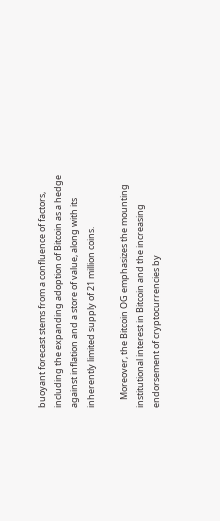buoyant forecast stems from a confluence of factors, including the expanding adoption of Bitcoin as a hedge against inflation and a store of value, along with its inherently limited supply of 21 million coins.

    Moreover, the Bitcoin OG emphasizes the mounting institutional interest in Bitcoin and the increasing endorsement of cryptocurrencies by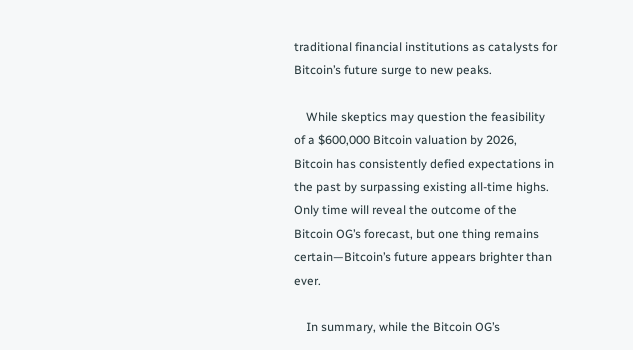traditional financial institutions as catalysts for Bitcoin’s future surge to new peaks.

    While skeptics may question the feasibility of a $600,000 Bitcoin valuation by 2026, Bitcoin has consistently defied expectations in the past by surpassing existing all-time highs. Only time will reveal the outcome of the Bitcoin OG’s forecast, but one thing remains certain—Bitcoin’s future appears brighter than ever.

    In summary, while the Bitcoin OG’s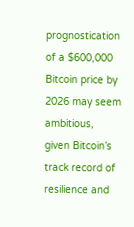prognostication of a $600,000 Bitcoin price by 2026 may seem ambitious, given Bitcoin’s track record of resilience and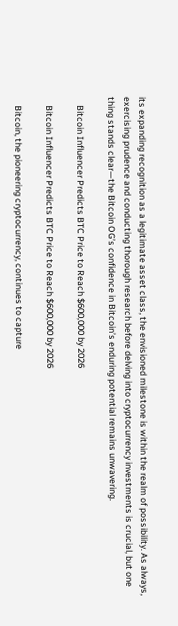its expanding recognition as a legitimate asset class, the envisioned milestone is within the realm of possibility. As always, exercising prudence and conducting thorough research before delving into cryptocurrency investments is crucial, but one thing stands clear—the Bitcoin OG’s confidence in Bitcoin’s enduring potential remains unwavering.

    Bitcoin Influencer Predicts BTC Price to Reach $600,000 by 2026

    Bitcoin Influencer Predicts BTC Price to Reach $600,000 by 2026

    Bitcoin, the pioneering cryptocurrency, continues to capture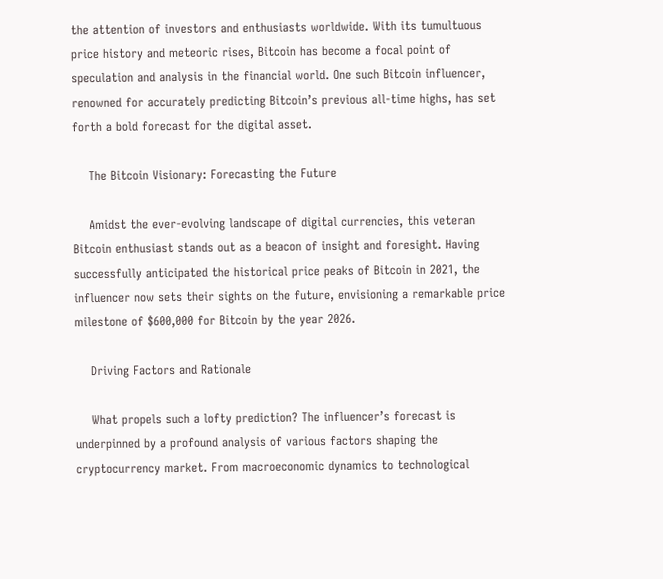the attention of investors and enthusiasts worldwide. With its tumultuous price history and meteoric rises, Bitcoin has become a focal point of speculation and analysis in the financial world. One such Bitcoin influencer, renowned for accurately predicting Bitcoin’s previous all-time highs, has set forth a bold forecast for the digital asset.

    The Bitcoin Visionary: Forecasting the Future

    Amidst the ever-evolving landscape of digital currencies, this veteran Bitcoin enthusiast stands out as a beacon of insight and foresight. Having successfully anticipated the historical price peaks of Bitcoin in 2021, the influencer now sets their sights on the future, envisioning a remarkable price milestone of $600,000 for Bitcoin by the year 2026.

    Driving Factors and Rationale

    What propels such a lofty prediction? The influencer’s forecast is underpinned by a profound analysis of various factors shaping the cryptocurrency market. From macroeconomic dynamics to technological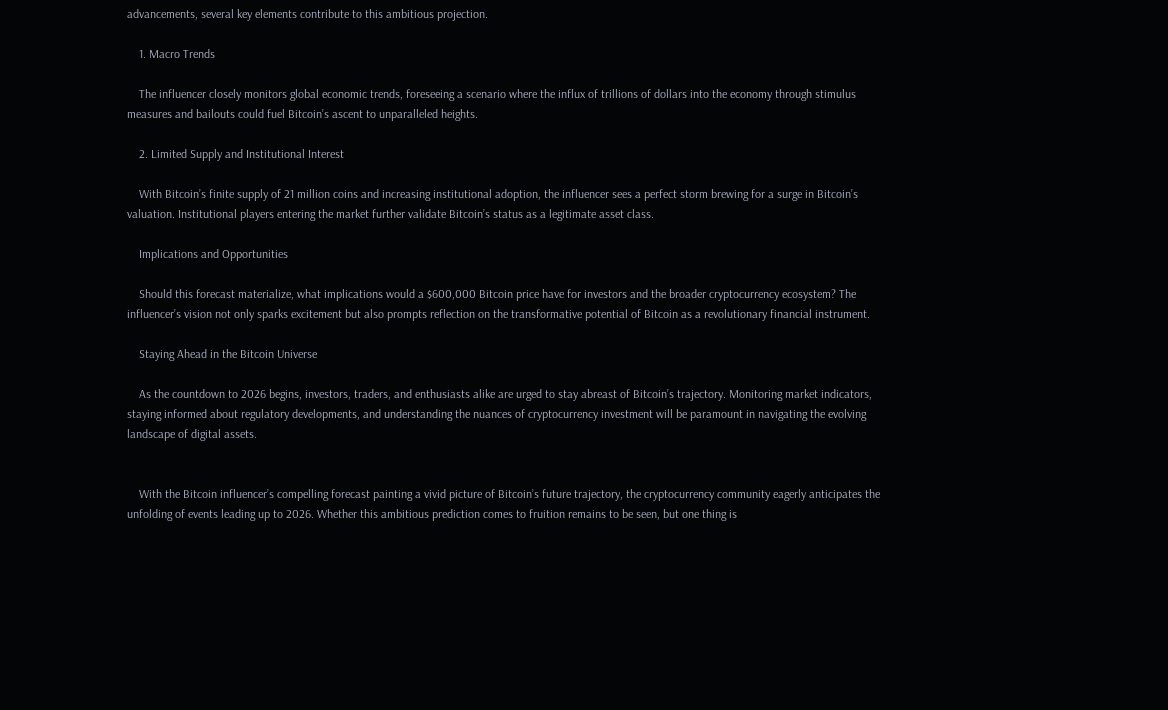advancements, several key elements contribute to this ambitious projection.

    1. Macro Trends

    The influencer closely monitors global economic trends, foreseeing a scenario where the influx of trillions of dollars into the economy through stimulus measures and bailouts could fuel Bitcoin’s ascent to unparalleled heights.

    2. Limited Supply and Institutional Interest

    With Bitcoin’s finite supply of 21 million coins and increasing institutional adoption, the influencer sees a perfect storm brewing for a surge in Bitcoin’s valuation. Institutional players entering the market further validate Bitcoin’s status as a legitimate asset class.

    Implications and Opportunities

    Should this forecast materialize, what implications would a $600,000 Bitcoin price have for investors and the broader cryptocurrency ecosystem? The influencer’s vision not only sparks excitement but also prompts reflection on the transformative potential of Bitcoin as a revolutionary financial instrument.

    Staying Ahead in the Bitcoin Universe

    As the countdown to 2026 begins, investors, traders, and enthusiasts alike are urged to stay abreast of Bitcoin’s trajectory. Monitoring market indicators, staying informed about regulatory developments, and understanding the nuances of cryptocurrency investment will be paramount in navigating the evolving landscape of digital assets.


    With the Bitcoin influencer’s compelling forecast painting a vivid picture of Bitcoin’s future trajectory, the cryptocurrency community eagerly anticipates the unfolding of events leading up to 2026. Whether this ambitious prediction comes to fruition remains to be seen, but one thing is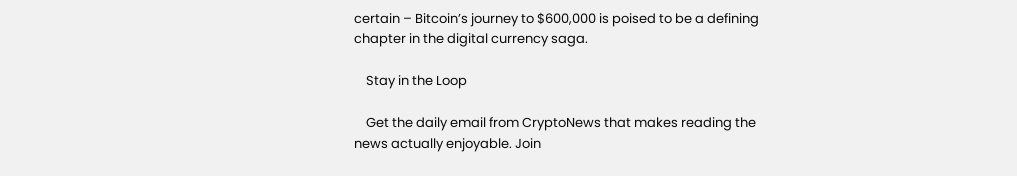certain – Bitcoin’s journey to $600,000 is poised to be a defining chapter in the digital currency saga.

    Stay in the Loop

    Get the daily email from CryptoNews that makes reading the news actually enjoyable. Join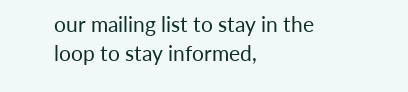our mailing list to stay in the loop to stay informed,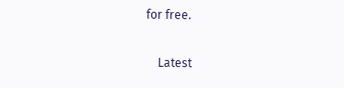for free.

    Latest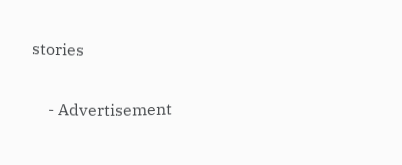stories

    - Advertisement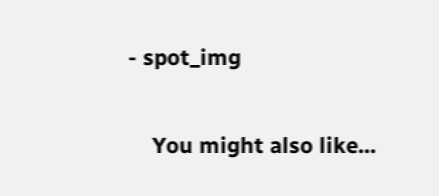- spot_img

    You might also like...